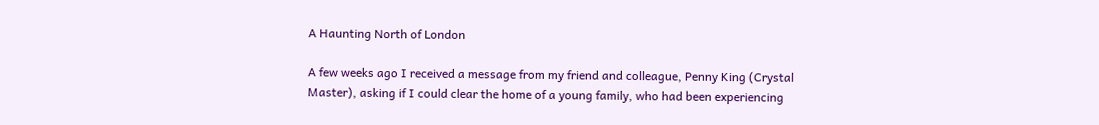A Haunting North of London

A few weeks ago I received a message from my friend and colleague, Penny King (Crystal Master), asking if I could clear the home of a young family, who had been experiencing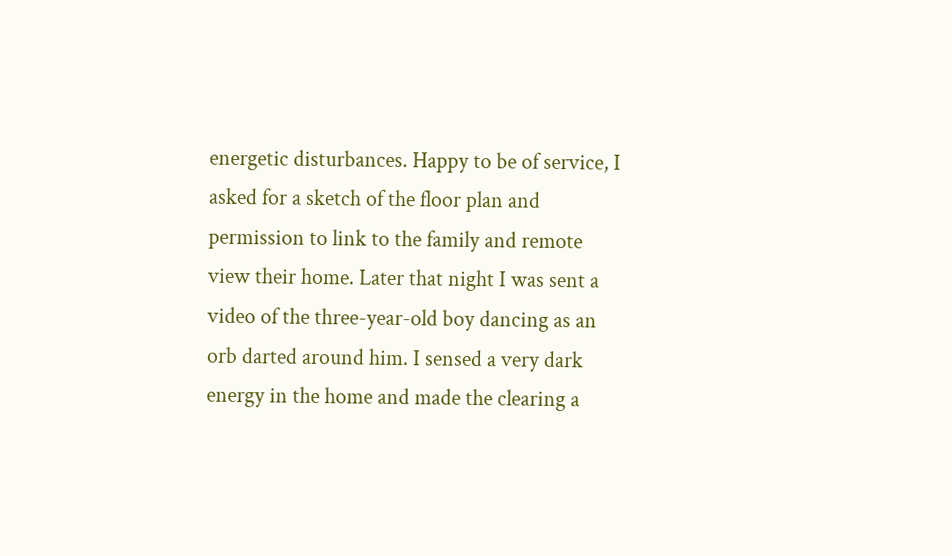energetic disturbances. Happy to be of service, I asked for a sketch of the floor plan and permission to link to the family and remote view their home. Later that night I was sent a video of the three-year-old boy dancing as an orb darted around him. I sensed a very dark energy in the home and made the clearing a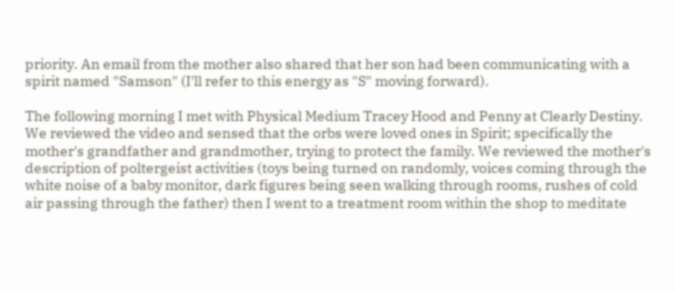priority. An email from the mother also shared that her son had been communicating with a spirit named "Samson" (I'll refer to this energy as "S" moving forward).

The following morning I met with Physical Medium Tracey Hood and Penny at Clearly Destiny. We reviewed the video and sensed that the orbs were loved ones in Spirit; specifically the mother's grandfather and grandmother, trying to protect the family. We reviewed the mother's description of poltergeist activities (toys being turned on randomly, voices coming through the white noise of a baby monitor, dark figures being seen walking through rooms, rushes of cold air passing through the father) then I went to a treatment room within the shop to meditate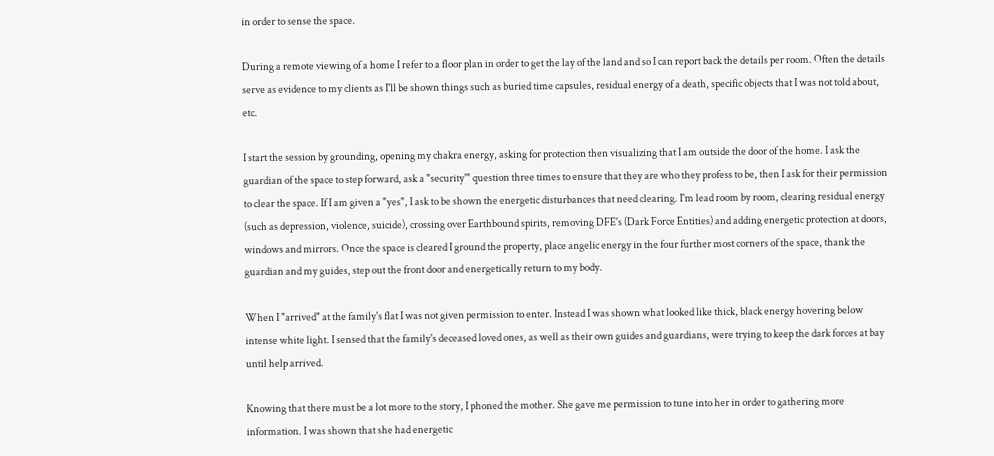in order to sense the space.

During a remote viewing of a home I refer to a floor plan in order to get the lay of the land and so I can report back the details per room. Often the details serve as evidence to my clients as I'll be shown things such as buried time capsules, residual energy of a death, specific objects that I was not told about, etc.

I start the session by grounding, opening my chakra energy, asking for protection then visualizing that I am outside the door of the home. I ask the guardian of the space to step forward, ask a "security'" question three times to ensure that they are who they profess to be, then I ask for their permission to clear the space. If I am given a "yes", I ask to be shown the energetic disturbances that need clearing. I'm lead room by room, clearing residual energy (such as depression, violence, suicide), crossing over Earthbound spirits, removing DFE's (Dark Force Entities) and adding energetic protection at doors, windows and mirrors. Once the space is cleared I ground the property, place angelic energy in the four further most corners of the space, thank the guardian and my guides, step out the front door and energetically return to my body.

When I "arrived" at the family's flat I was not given permission to enter. Instead I was shown what looked like thick, black energy hovering below intense white light. I sensed that the family's deceased loved ones, as well as their own guides and guardians, were trying to keep the dark forces at bay until help arrived.

Knowing that there must be a lot more to the story, I phoned the mother. She gave me permission to tune into her in order to gathering more information. I was shown that she had energetic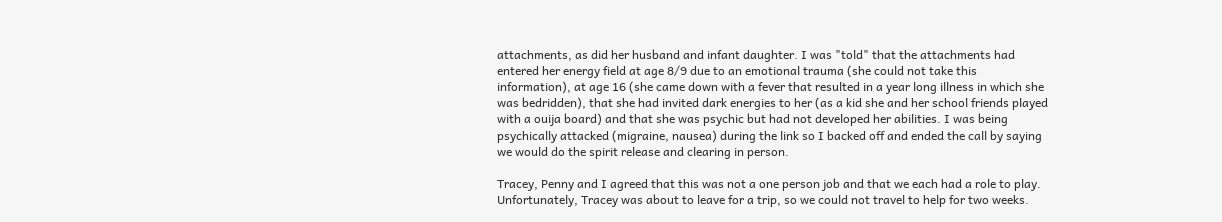attachments, as did her husband and infant daughter. I was "told" that the attachments had entered her energy field at age 8/9 due to an emotional trauma (she could not take this information), at age 16 (she came down with a fever that resulted in a year long illness in which she was bedridden), that she had invited dark energies to her (as a kid she and her school friends played with a ouija board) and that she was psychic but had not developed her abilities. I was being psychically attacked (migraine, nausea) during the link so I backed off and ended the call by saying we would do the spirit release and clearing in person.

Tracey, Penny and I agreed that this was not a one person job and that we each had a role to play. Unfortunately, Tracey was about to leave for a trip, so we could not travel to help for two weeks.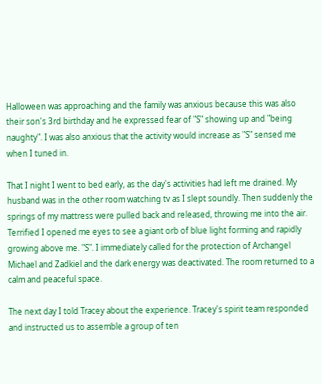Halloween was approaching and the family was anxious because this was also their son's 3rd birthday and he expressed fear of "S" showing up and "being naughty". I was also anxious that the activity would increase as "S" sensed me when I tuned in.

That I night I went to bed early, as the day's activities had left me drained. My husband was in the other room watching tv as I slept soundly. Then suddenly the springs of my mattress were pulled back and released, throwing me into the air. Terrified I opened me eyes to see a giant orb of blue light forming and rapidly growing above me. "S". I immediately called for the protection of Archangel Michael and Zadkiel and the dark energy was deactivated. The room returned to a calm and peaceful space.

The next day I told Tracey about the experience. Tracey's spirit team responded and instructed us to assemble a group of ten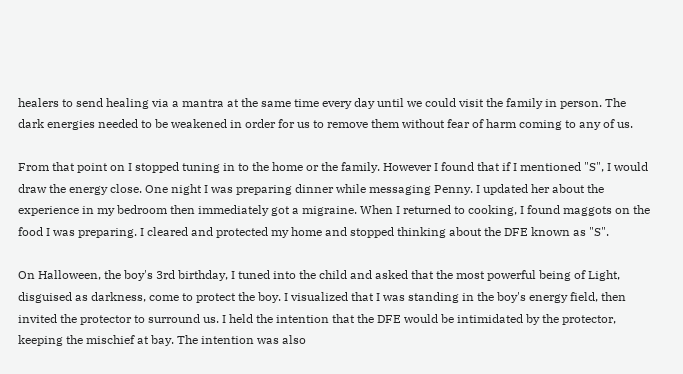healers to send healing via a mantra at the same time every day until we could visit the family in person. The dark energies needed to be weakened in order for us to remove them without fear of harm coming to any of us.

From that point on I stopped tuning in to the home or the family. However I found that if I mentioned "S", I would draw the energy close. One night I was preparing dinner while messaging Penny. I updated her about the experience in my bedroom then immediately got a migraine. When I returned to cooking, I found maggots on the food I was preparing. I cleared and protected my home and stopped thinking about the DFE known as "S".

On Halloween, the boy's 3rd birthday, I tuned into the child and asked that the most powerful being of Light, disguised as darkness, come to protect the boy. I visualized that I was standing in the boy's energy field, then invited the protector to surround us. I held the intention that the DFE would be intimidated by the protector, keeping the mischief at bay. The intention was also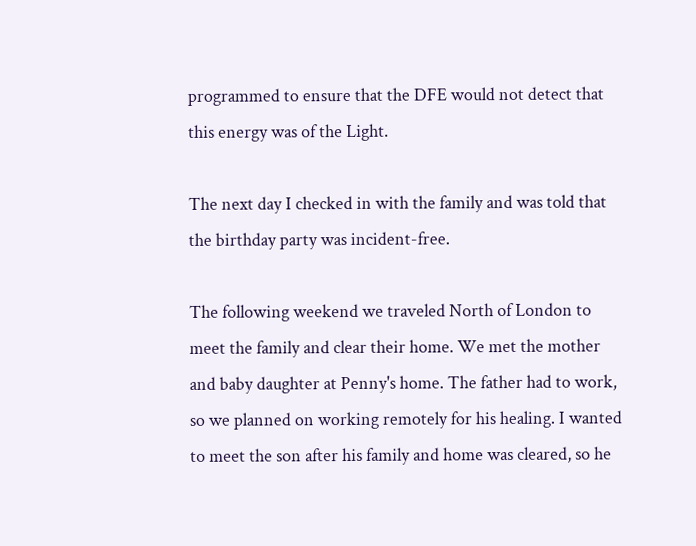programmed to ensure that the DFE would not detect that this energy was of the Light.

The next day I checked in with the family and was told that the birthday party was incident-free.

The following weekend we traveled North of London to meet the family and clear their home. We met the mother and baby daughter at Penny's home. The father had to work, so we planned on working remotely for his healing. I wanted to meet the son after his family and home was cleared, so he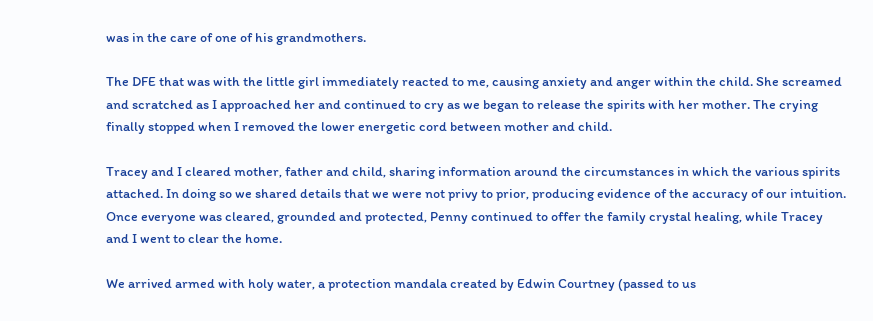was in the care of one of his grandmothers.

The DFE that was with the little girl immediately reacted to me, causing anxiety and anger within the child. She screamed and scratched as I approached her and continued to cry as we began to release the spirits with her mother. The crying finally stopped when I removed the lower energetic cord between mother and child.

Tracey and I cleared mother, father and child, sharing information around the circumstances in which the various spirits attached. In doing so we shared details that we were not privy to prior, producing evidence of the accuracy of our intuition. Once everyone was cleared, grounded and protected, Penny continued to offer the family crystal healing, while Tracey and I went to clear the home.

We arrived armed with holy water, a protection mandala created by Edwin Courtney (passed to us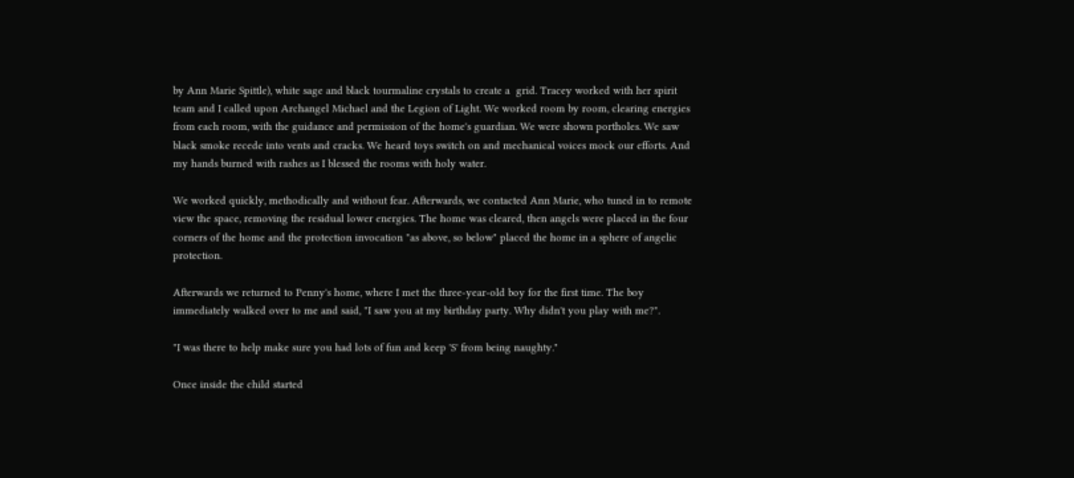by Ann Marie Spittle), white sage and black tourmaline crystals to create a  grid. Tracey worked with her spirit team and I called upon Archangel Michael and the Legion of Light. We worked room by room, clearing energies from each room, with the guidance and permission of the home's guardian. We were shown portholes. We saw black smoke recede into vents and cracks. We heard toys switch on and mechanical voices mock our efforts. And my hands burned with rashes as I blessed the rooms with holy water.

We worked quickly, methodically and without fear. Afterwards, we contacted Ann Marie, who tuned in to remote view the space, removing the residual lower energies. The home was cleared, then angels were placed in the four corners of the home and the protection invocation "as above, so below" placed the home in a sphere of angelic protection.

Afterwards we returned to Penny's home, where I met the three-year-old boy for the first time. The boy immediately walked over to me and said, "I saw you at my birthday party. Why didn't you play with me?".

"I was there to help make sure you had lots of fun and keep 'S' from being naughty."

Once inside the child started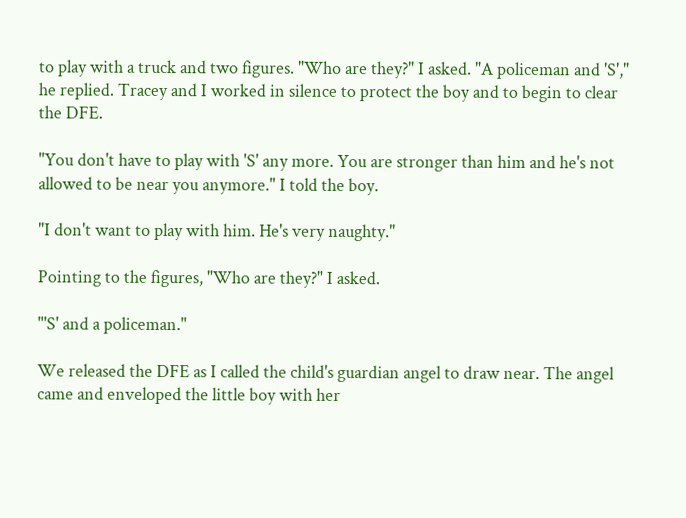to play with a truck and two figures. "Who are they?" I asked. "A policeman and 'S'," he replied. Tracey and I worked in silence to protect the boy and to begin to clear the DFE.

"You don't have to play with 'S' any more. You are stronger than him and he's not allowed to be near you anymore." I told the boy.

"I don't want to play with him. He's very naughty."

Pointing to the figures, "Who are they?" I asked.

"'S' and a policeman."

We released the DFE as I called the child's guardian angel to draw near. The angel came and enveloped the little boy with her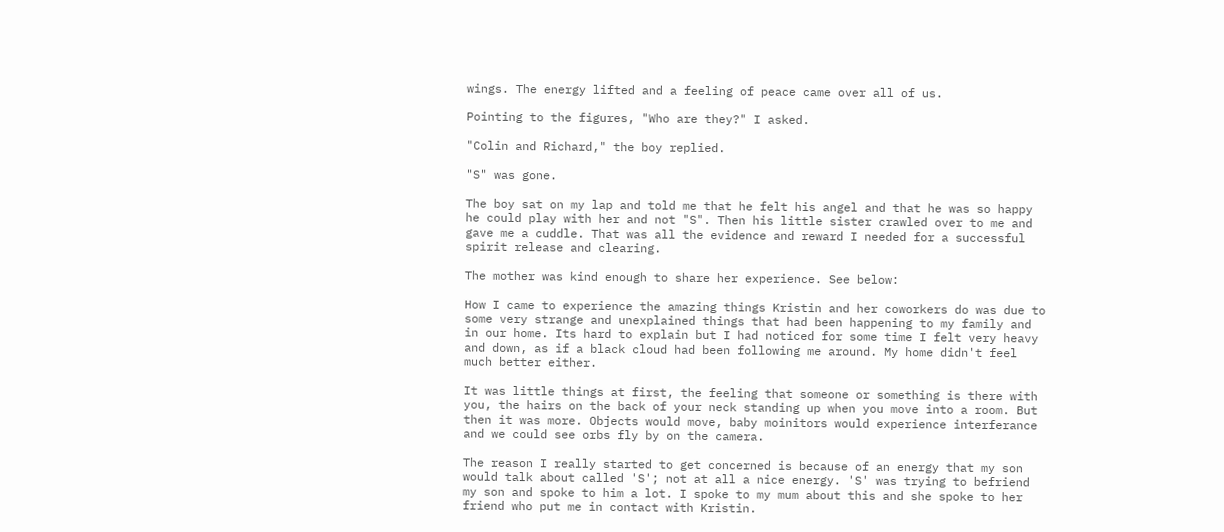wings. The energy lifted and a feeling of peace came over all of us.

Pointing to the figures, "Who are they?" I asked.

"Colin and Richard," the boy replied.

"S" was gone.

The boy sat on my lap and told me that he felt his angel and that he was so happy he could play with her and not "S". Then his little sister crawled over to me and gave me a cuddle. That was all the evidence and reward I needed for a successful spirit release and clearing.

The mother was kind enough to share her experience. See below:

How I came to experience the amazing things Kristin and her coworkers do was due to some very strange and unexplained things that had been happening to my family and in our home. Its hard to explain but I had noticed for some time I felt very heavy and down, as if a black cloud had been following me around. My home didn't feel much better either.

It was little things at first, the feeling that someone or something is there with you, the hairs on the back of your neck standing up when you move into a room. But then it was more. Objects would move, baby moinitors would experience interferance and we could see orbs fly by on the camera.

The reason I really started to get concerned is because of an energy that my son would talk about called 'S'; not at all a nice energy. 'S' was trying to befriend my son and spoke to him a lot. I spoke to my mum about this and she spoke to her friend who put me in contact with Kristin.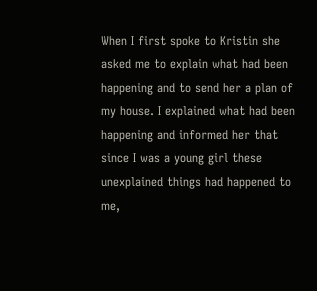When I first spoke to Kristin she asked me to explain what had been happening and to send her a plan of my house. I explained what had been happening and informed her that since I was a young girl these unexplained things had happened to me,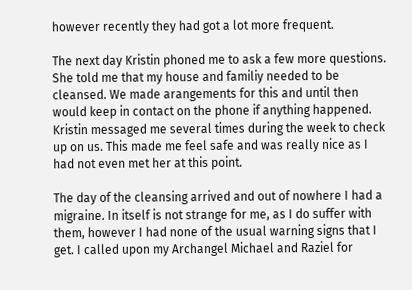however recently they had got a lot more frequent.

The next day Kristin phoned me to ask a few more questions. She told me that my house and familiy needed to be cleansed. We made arangements for this and until then would keep in contact on the phone if anything happened. Kristin messaged me several times during the week to check up on us. This made me feel safe and was really nice as I had not even met her at this point.

The day of the cleansing arrived and out of nowhere I had a migraine. In itself is not strange for me, as I do suffer with them, however I had none of the usual warning signs that I get. I called upon my Archangel Michael and Raziel for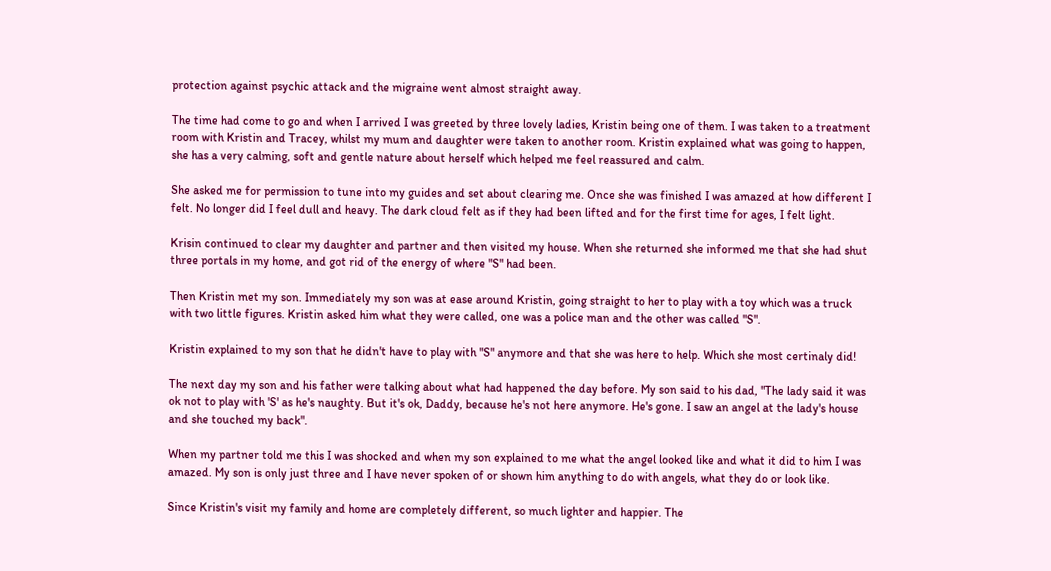protection against psychic attack and the migraine went almost straight away.

The time had come to go and when I arrived I was greeted by three lovely ladies, Kristin being one of them. I was taken to a treatment room with Kristin and Tracey, whilst my mum and daughter were taken to another room. Kristin explained what was going to happen, she has a very calming, soft and gentle nature about herself which helped me feel reassured and calm.

She asked me for permission to tune into my guides and set about clearing me. Once she was finished I was amazed at how different I felt. No longer did I feel dull and heavy. The dark cloud felt as if they had been lifted and for the first time for ages, I felt light.

Krisin continued to clear my daughter and partner and then visited my house. When she returned she informed me that she had shut three portals in my home, and got rid of the energy of where "S" had been.

Then Kristin met my son. Immediately my son was at ease around Kristin, going straight to her to play with a toy which was a truck with two little figures. Kristin asked him what they were called, one was a police man and the other was called "S".

Kristin explained to my son that he didn't have to play with "S" anymore and that she was here to help. Which she most certinaly did!

The next day my son and his father were talking about what had happened the day before. My son said to his dad, "The lady said it was ok not to play with 'S' as he's naughty. But it's ok, Daddy, because he's not here anymore. He's gone. I saw an angel at the lady's house and she touched my back".

When my partner told me this I was shocked and when my son explained to me what the angel looked like and what it did to him I was amazed. My son is only just three and I have never spoken of or shown him anything to do with angels, what they do or look like.

Since Kristin's visit my family and home are completely different, so much lighter and happier. The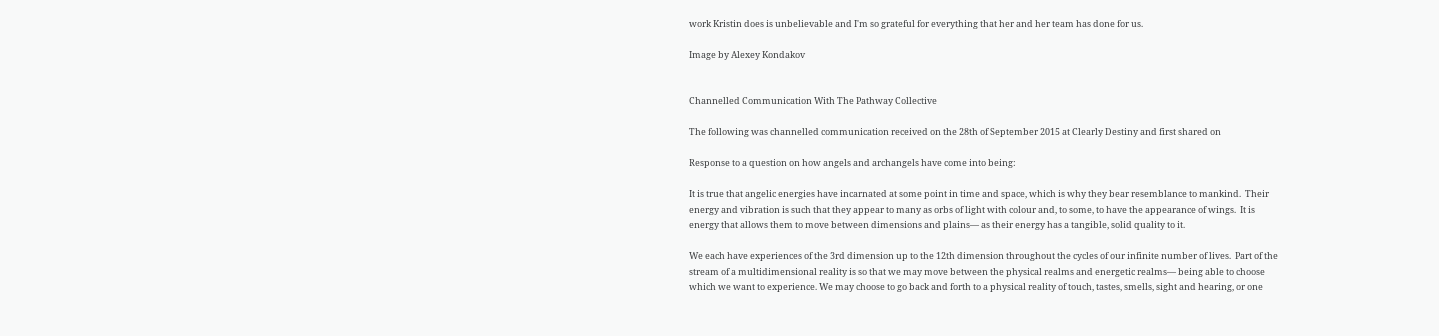work Kristin does is unbelievable and I'm so grateful for everything that her and her team has done for us.

Image by Alexey Kondakov


Channelled Communication With The Pathway Collective

The following was channelled communication received on the 28th of September 2015 at Clearly Destiny and first shared on

Response to a question on how angels and archangels have come into being:

It is true that angelic energies have incarnated at some point in time and space, which is why they bear resemblance to mankind.  Their energy and vibration is such that they appear to many as orbs of light with colour and, to some, to have the appearance of wings.  It is energy that allows them to move between dimensions and plains— as their energy has a tangible, solid quality to it.

We each have experiences of the 3rd dimension up to the 12th dimension throughout the cycles of our infinite number of lives.  Part of the stream of a multidimensional reality is so that we may move between the physical realms and energetic realms— being able to choose which we want to experience. We may choose to go back and forth to a physical reality of touch, tastes, smells, sight and hearing, or one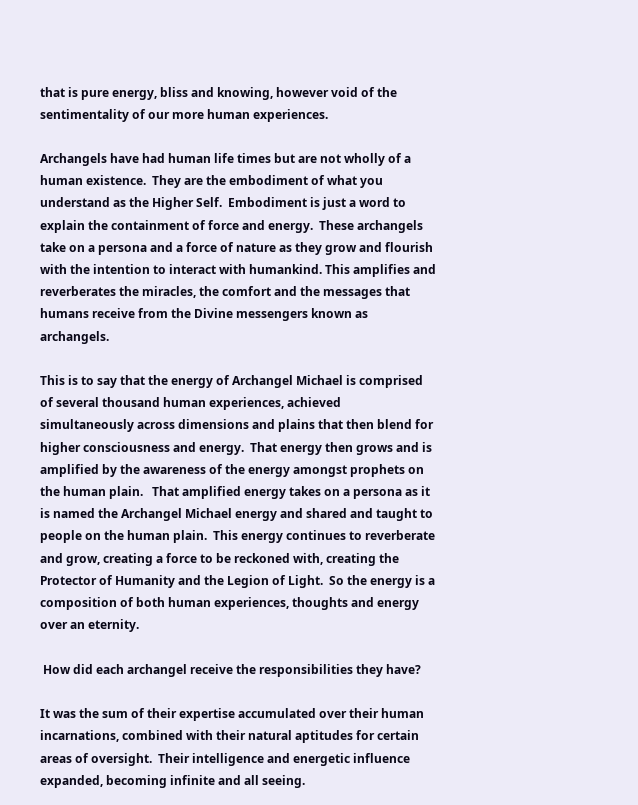that is pure energy, bliss and knowing, however void of the sentimentality of our more human experiences.

Archangels have had human life times but are not wholly of a human existence.  They are the embodiment of what you understand as the Higher Self.  Embodiment is just a word to explain the containment of force and energy.  These archangels take on a persona and a force of nature as they grow and flourish with the intention to interact with humankind. This amplifies and reverberates the miracles, the comfort and the messages that humans receive from the Divine messengers known as archangels.

This is to say that the energy of Archangel Michael is comprised of several thousand human experiences, achieved simultaneously across dimensions and plains that then blend for higher consciousness and energy.  That energy then grows and is amplified by the awareness of the energy amongst prophets on the human plain.   That amplified energy takes on a persona as it is named the Archangel Michael energy and shared and taught to people on the human plain.  This energy continues to reverberate and grow, creating a force to be reckoned with, creating the Protector of Humanity and the Legion of Light.  So the energy is a composition of both human experiences, thoughts and energy over an eternity.

 How did each archangel receive the responsibilities they have?

It was the sum of their expertise accumulated over their human incarnations, combined with their natural aptitudes for certain areas of oversight.  Their intelligence and energetic influence expanded, becoming infinite and all seeing.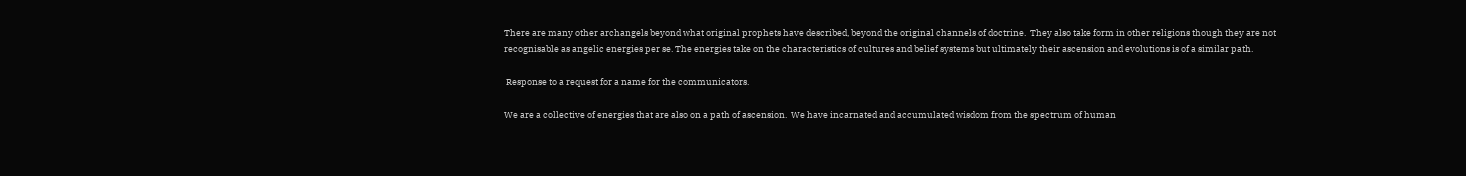There are many other archangels beyond what original prophets have described, beyond the original channels of doctrine.  They also take form in other religions though they are not recognisable as angelic energies per se. The energies take on the characteristics of cultures and belief systems but ultimately their ascension and evolutions is of a similar path.

 Response to a request for a name for the communicators.

We are a collective of energies that are also on a path of ascension.  We have incarnated and accumulated wisdom from the spectrum of human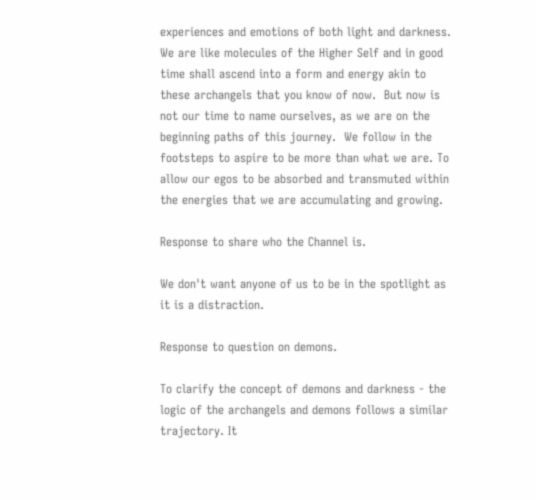experiences and emotions of both light and darkness.  We are like molecules of the Higher Self and in good time shall ascend into a form and energy akin to these archangels that you know of now.  But now is not our time to name ourselves, as we are on the beginning paths of this journey.  We follow in the footsteps to aspire to be more than what we are. To allow our egos to be absorbed and transmuted within the energies that we are accumulating and growing.

Response to share who the Channel is.

We don't want anyone of us to be in the spotlight as it is a distraction.

Response to question on demons.

To clarify the concept of demons and darkness - the logic of the archangels and demons follows a similar trajectory. It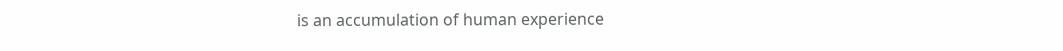is an accumulation of human experience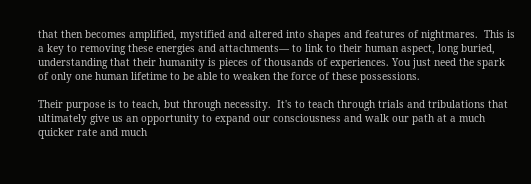that then becomes amplified, mystified and altered into shapes and features of nightmares.  This is a key to removing these energies and attachments— to link to their human aspect, long buried, understanding that their humanity is pieces of thousands of experiences. You just need the spark of only one human lifetime to be able to weaken the force of these possessions.

Their purpose is to teach, but through necessity.  It's to teach through trials and tribulations that ultimately give us an opportunity to expand our consciousness and walk our path at a much quicker rate and much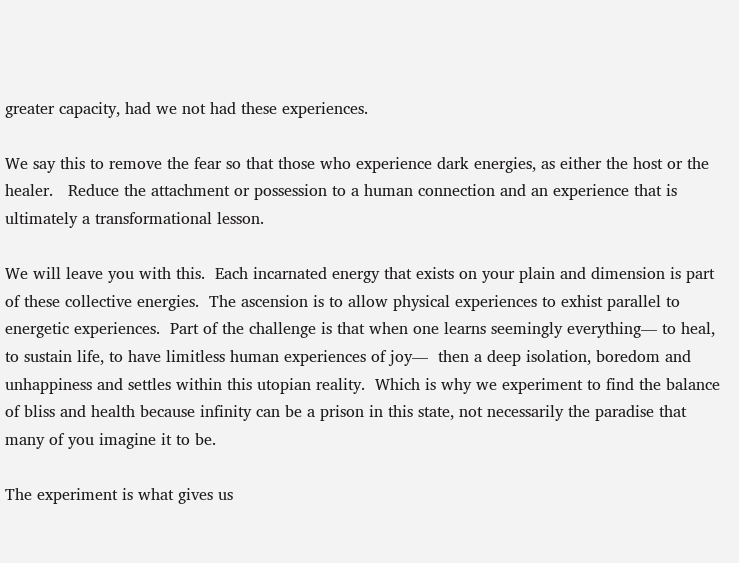greater capacity, had we not had these experiences.

We say this to remove the fear so that those who experience dark energies, as either the host or the healer.   Reduce the attachment or possession to a human connection and an experience that is ultimately a transformational lesson.

We will leave you with this.  Each incarnated energy that exists on your plain and dimension is part of these collective energies.  The ascension is to allow physical experiences to exhist parallel to energetic experiences.  Part of the challenge is that when one learns seemingly everything— to heal, to sustain life, to have limitless human experiences of joy—  then a deep isolation, boredom and unhappiness and settles within this utopian reality.  Which is why we experiment to find the balance of bliss and health because infinity can be a prison in this state, not necessarily the paradise that many of you imagine it to be.

The experiment is what gives us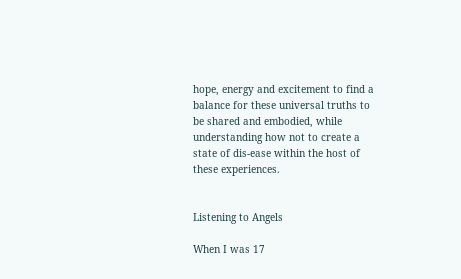hope, energy and excitement to find a balance for these universal truths to be shared and embodied, while understanding how not to create a state of dis-ease within the host of these experiences.


Listening to Angels

When I was 17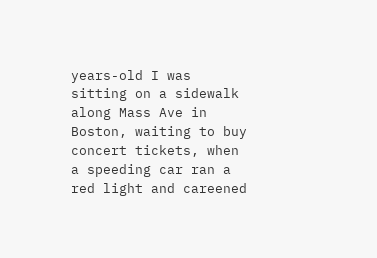years-old I was sitting on a sidewalk along Mass Ave in Boston, waiting to buy concert tickets, when a speeding car ran a red light and careened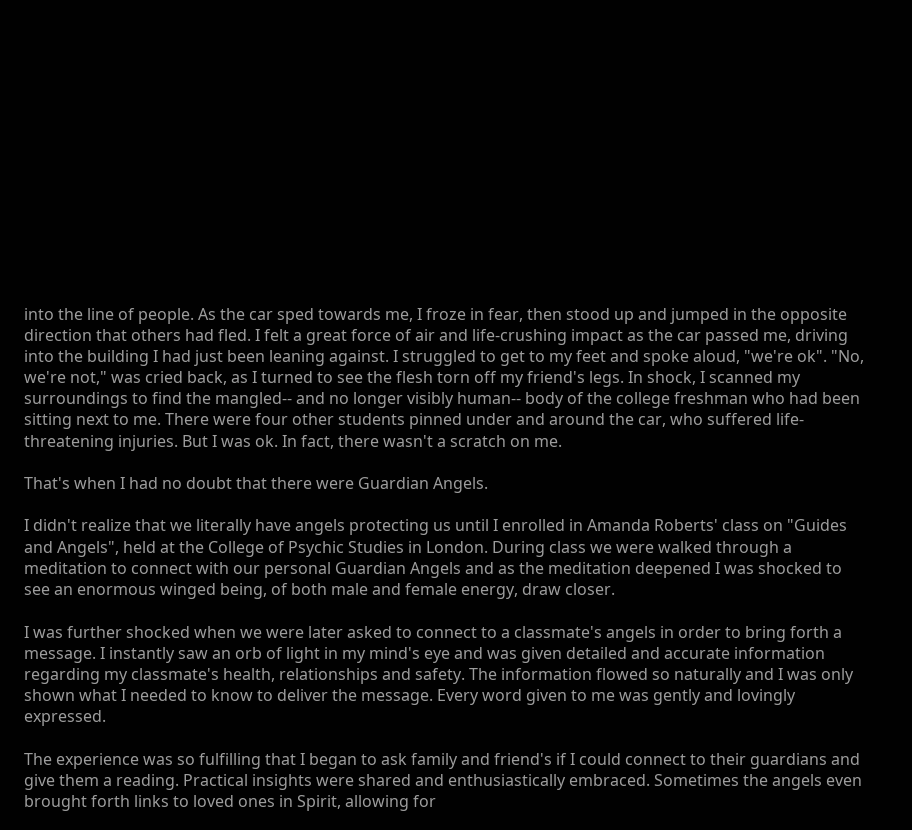into the line of people. As the car sped towards me, I froze in fear, then stood up and jumped in the opposite direction that others had fled. I felt a great force of air and life-crushing impact as the car passed me, driving into the building I had just been leaning against. I struggled to get to my feet and spoke aloud, "we're ok". "No, we're not," was cried back, as I turned to see the flesh torn off my friend's legs. In shock, I scanned my surroundings to find the mangled-- and no longer visibly human-- body of the college freshman who had been sitting next to me. There were four other students pinned under and around the car, who suffered life-threatening injuries. But I was ok. In fact, there wasn't a scratch on me.

That's when I had no doubt that there were Guardian Angels.

I didn't realize that we literally have angels protecting us until I enrolled in Amanda Roberts' class on "Guides and Angels", held at the College of Psychic Studies in London. During class we were walked through a meditation to connect with our personal Guardian Angels and as the meditation deepened I was shocked to see an enormous winged being, of both male and female energy, draw closer.

I was further shocked when we were later asked to connect to a classmate's angels in order to bring forth a message. I instantly saw an orb of light in my mind's eye and was given detailed and accurate information regarding my classmate's health, relationships and safety. The information flowed so naturally and I was only shown what I needed to know to deliver the message. Every word given to me was gently and lovingly expressed.

The experience was so fulfilling that I began to ask family and friend's if I could connect to their guardians and give them a reading. Practical insights were shared and enthusiastically embraced. Sometimes the angels even brought forth links to loved ones in Spirit, allowing for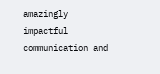amazingly impactful communication and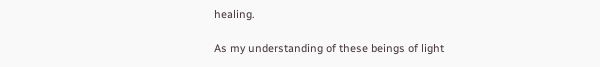healing.

As my understanding of these beings of light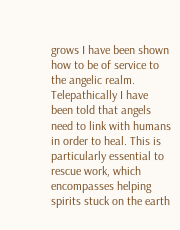grows I have been shown how to be of service to the angelic realm. Telepathically I have been told that angels need to link with humans in order to heal. This is particularly essential to rescue work, which encompasses helping spirits stuck on the earth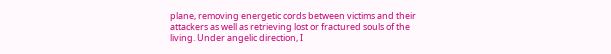plane, removing energetic cords between victims and their attackers as well as retrieving lost or fractured souls of the living. Under angelic direction, I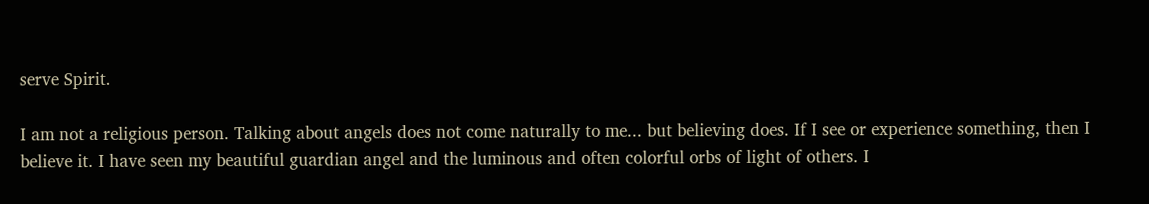serve Spirit.

I am not a religious person. Talking about angels does not come naturally to me... but believing does. If I see or experience something, then I believe it. I have seen my beautiful guardian angel and the luminous and often colorful orbs of light of others. I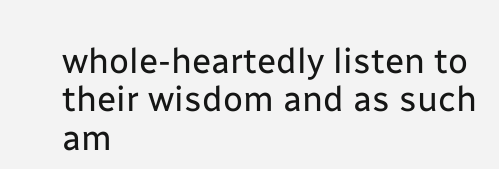whole-heartedly listen to their wisdom and as such am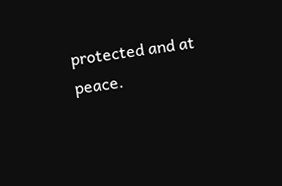protected and at peace.